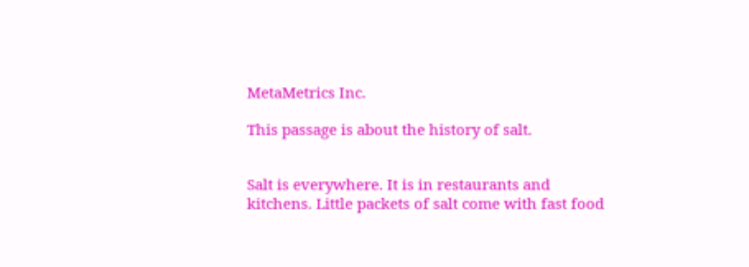MetaMetrics Inc.

This passage is about the history of salt.


Salt is everywhere. It is in restaurants and kitchens. Little packets of salt come with fast food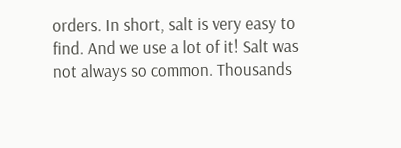orders. In short, salt is very easy to find. And we use a lot of it! Salt was not always so common. Thousands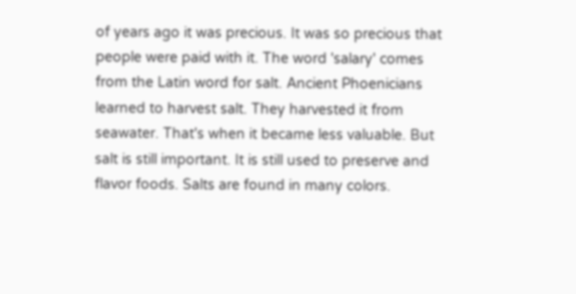of years ago it was precious. It was so precious that people were paid with it. The word 'salary' comes from the Latin word for salt. Ancient Phoenicians learned to harvest salt. They harvested it from seawater. That's when it became less valuable. But salt is still important. It is still used to preserve and flavor foods. Salts are found in many colors.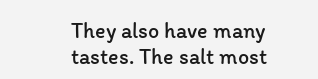They also have many tastes. The salt most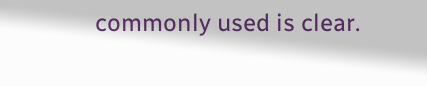commonly used is clear.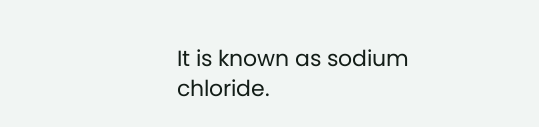It is known as sodium chloride.